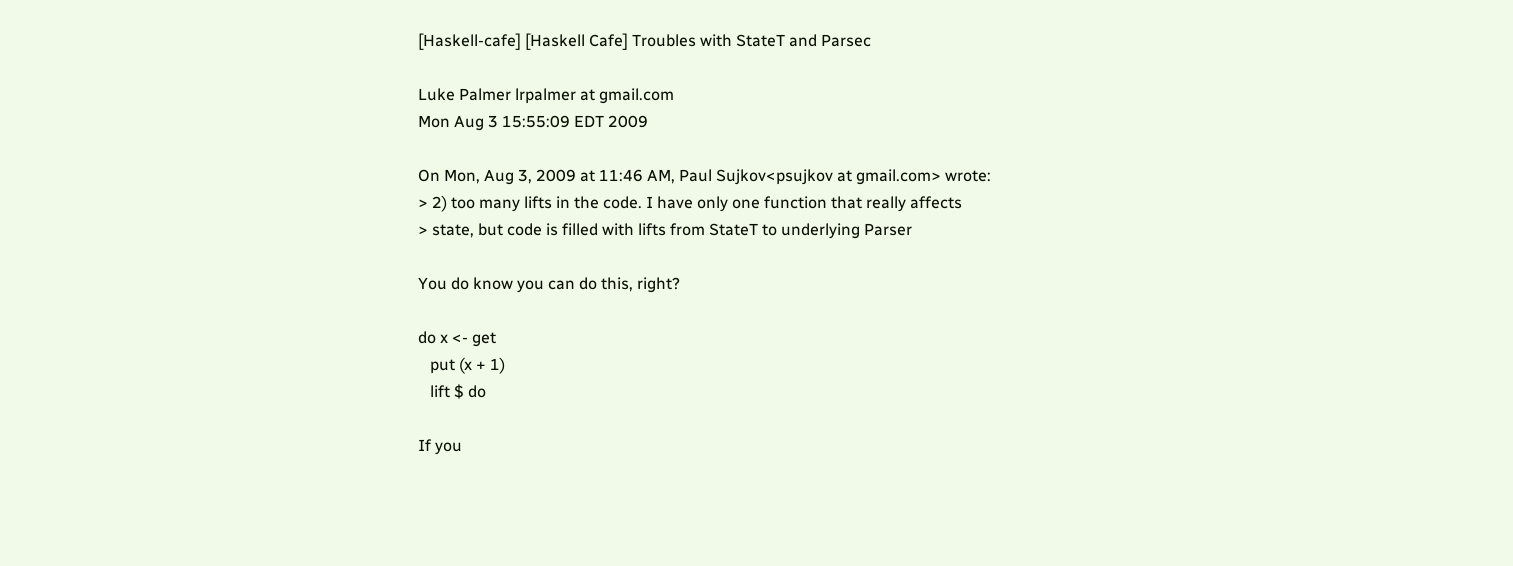[Haskell-cafe] [Haskell Cafe] Troubles with StateT and Parsec

Luke Palmer lrpalmer at gmail.com
Mon Aug 3 15:55:09 EDT 2009

On Mon, Aug 3, 2009 at 11:46 AM, Paul Sujkov<psujkov at gmail.com> wrote:
> 2) too many lifts in the code. I have only one function that really affects
> state, but code is filled with lifts from StateT to underlying Parser

You do know you can do this, right?

do x <- get
   put (x + 1)
   lift $ do

If you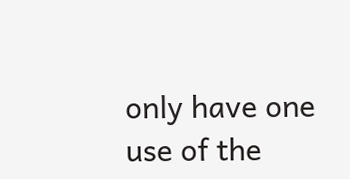only have one use of the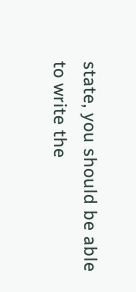state, you should be able to write the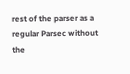rest of the parser as a regular Parsec without the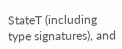StateT (including
type signatures), and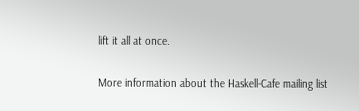lift it all at once.


More information about the Haskell-Cafe mailing list